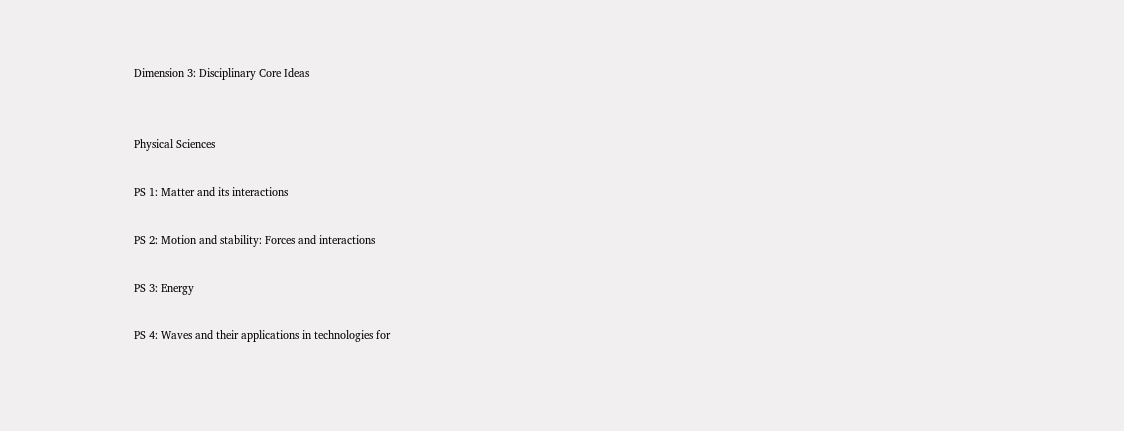Dimension 3: Disciplinary Core Ideas


Physical Sciences

PS 1: Matter and its interactions

PS 2: Motion and stability: Forces and interactions

PS 3: Energy

PS 4: Waves and their applications in technologies for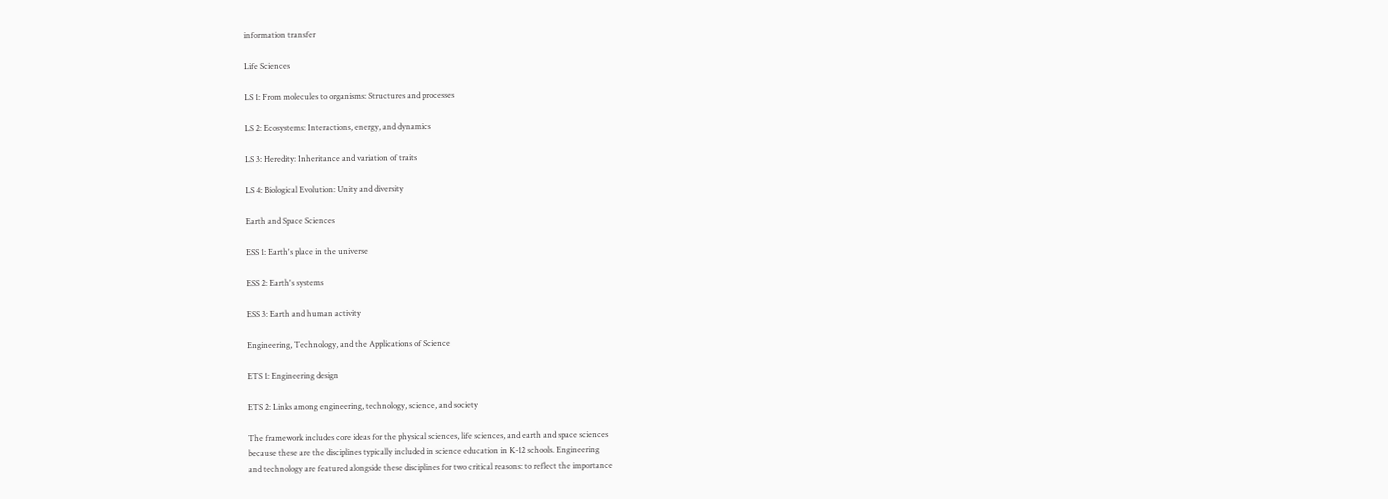information transfer

Life Sciences

LS 1: From molecules to organisms: Structures and processes

LS 2: Ecosystems: Interactions, energy, and dynamics

LS 3: Heredity: Inheritance and variation of traits

LS 4: Biological Evolution: Unity and diversity

Earth and Space Sciences

ESS 1: Earth's place in the universe

ESS 2: Earth's systems

ESS 3: Earth and human activity

Engineering, Technology, and the Applications of Science

ETS 1: Engineering design

ETS 2: Links among engineering, technology, science, and society

The framework includes core ideas for the physical sciences, life sciences, and earth and space sciences
because these are the disciplines typically included in science education in K-12 schools. Engineering
and technology are featured alongside these disciplines for two critical reasons: to reflect the importance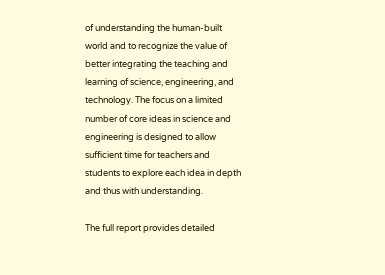of understanding the human-built world and to recognize the value of better integrating the teaching and
learning of science, engineering, and technology. The focus on a limited number of core ideas in science and engineering is designed to allow sufficient time for teachers and students to explore each idea in depth and thus with understanding.

The full report provides detailed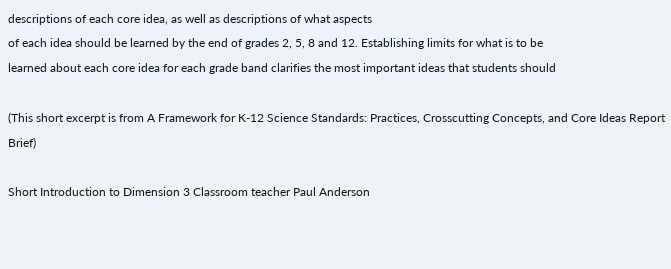descriptions of each core idea, as well as descriptions of what aspects
of each idea should be learned by the end of grades 2, 5, 8 and 12. Establishing limits for what is to be
learned about each core idea for each grade band clarifies the most important ideas that students should

(This short excerpt is from A Framework for K-12 Science Standards: Practices, Crosscutting Concepts, and Core Ideas Report Brief)

Short Introduction to Dimension 3 Classroom teacher Paul Anderson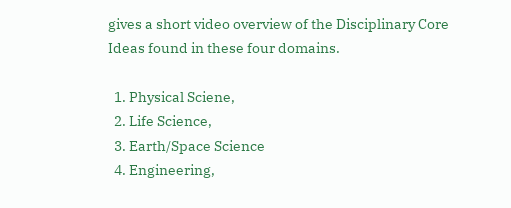gives a short video overview of the Disciplinary Core Ideas found in these four domains.

  1. Physical Sciene,
  2. Life Science,
  3. Earth/Space Science
  4. Engineering,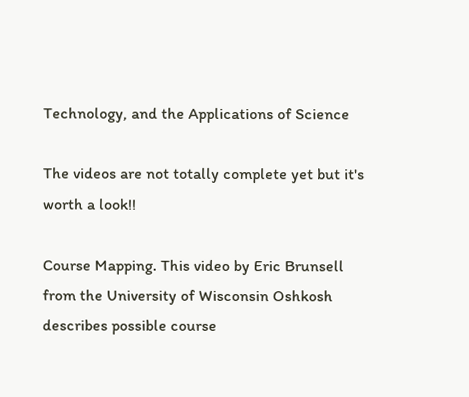Technology, and the Applications of Science

The videos are not totally complete yet but it's worth a look!!

Course Mapping. This video by Eric Brunsell from the University of Wisconsin Oshkosh describes possible course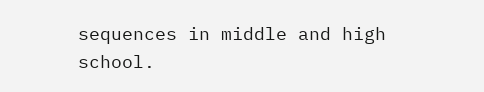sequences in middle and high school.